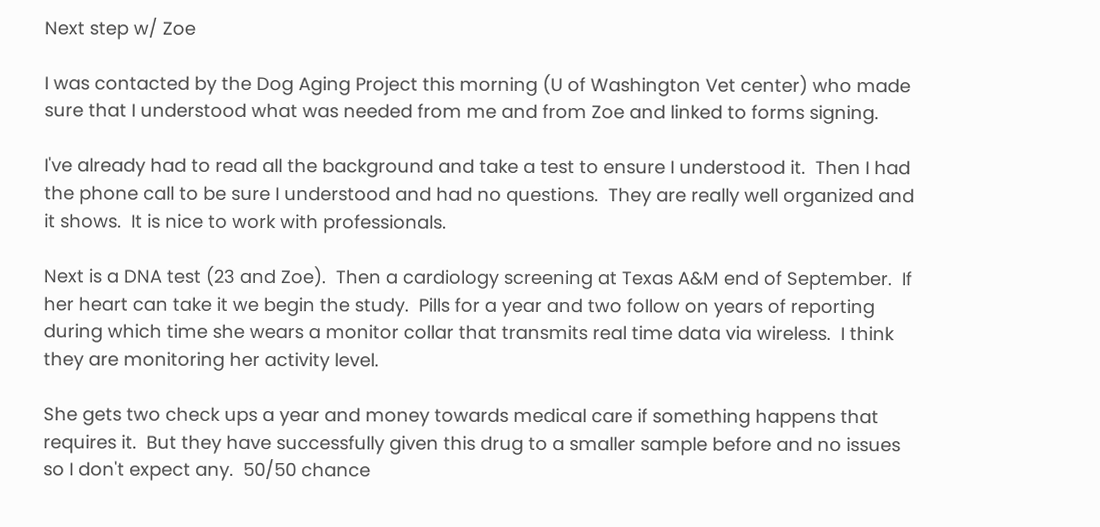Next step w/ Zoe

I was contacted by the Dog Aging Project this morning (U of Washington Vet center) who made sure that I understood what was needed from me and from Zoe and linked to forms signing.

I've already had to read all the background and take a test to ensure I understood it.  Then I had the phone call to be sure I understood and had no questions.  They are really well organized and it shows.  It is nice to work with professionals.

Next is a DNA test (23 and Zoe).  Then a cardiology screening at Texas A&M end of September.  If her heart can take it we begin the study.  Pills for a year and two follow on years of reporting during which time she wears a monitor collar that transmits real time data via wireless.  I think they are monitoring her activity level.

She gets two check ups a year and money towards medical care if something happens that requires it.  But they have successfully given this drug to a smaller sample before and no issues so I don't expect any.  50/50 chance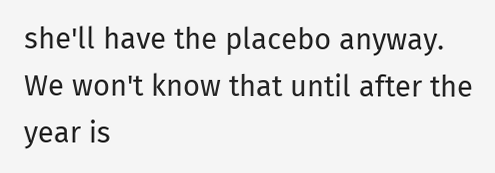she'll have the placebo anyway.  We won't know that until after the year is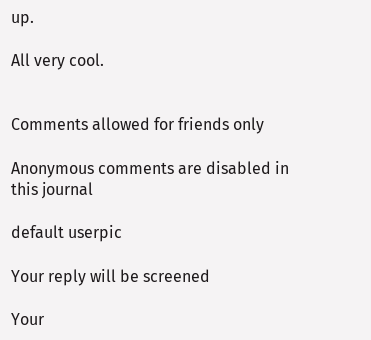up.

All very cool.


Comments allowed for friends only

Anonymous comments are disabled in this journal

default userpic

Your reply will be screened

Your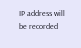IP address will be recorded